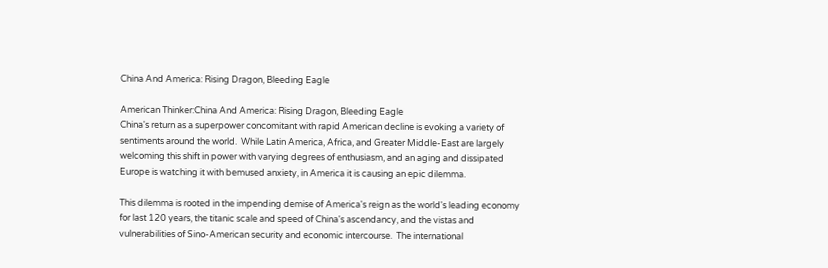China And America: Rising Dragon, Bleeding Eagle

American Thinker:China And America: Rising Dragon, Bleeding Eagle
China's return as a superpower concomitant with rapid American decline is evoking a variety of sentiments around the world.  While Latin America, Africa, and Greater Middle-East are largely welcoming this shift in power with varying degrees of enthusiasm, and an aging and dissipated Europe is watching it with bemused anxiety, in America it is causing an epic dilemma.

This dilemma is rooted in the impending demise of America's reign as the world's leading economy for last 120 years, the titanic scale and speed of China's ascendancy, and the vistas and vulnerabilities of Sino-American security and economic intercourse.  The international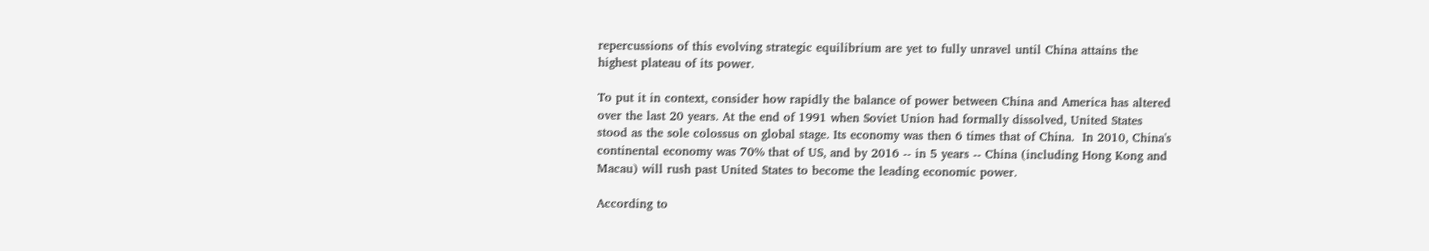repercussions of this evolving strategic equilibrium are yet to fully unravel until China attains the highest plateau of its power.

To put it in context, consider how rapidly the balance of power between China and America has altered over the last 20 years. At the end of 1991 when Soviet Union had formally dissolved, United States stood as the sole colossus on global stage. Its economy was then 6 times that of China.  In 2010, China's continental economy was 70% that of US, and by 2016 -- in 5 years -- China (including Hong Kong and Macau) will rush past United States to become the leading economic power.

According to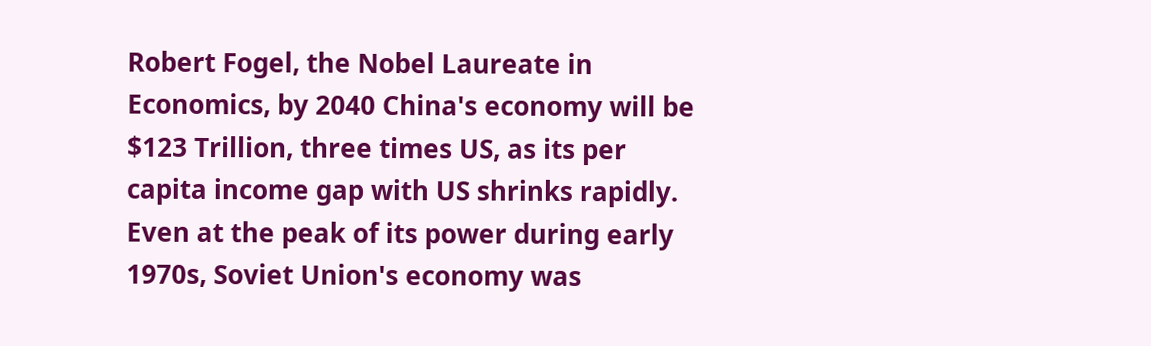Robert Fogel, the Nobel Laureate in Economics, by 2040 China's economy will be $123 Trillion, three times US, as its per capita income gap with US shrinks rapidly.  Even at the peak of its power during early 1970s, Soviet Union's economy was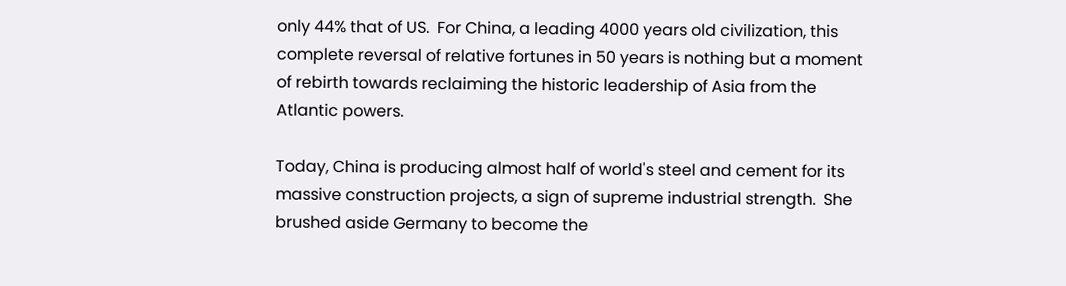only 44% that of US.  For China, a leading 4000 years old civilization, this complete reversal of relative fortunes in 50 years is nothing but a moment of rebirth towards reclaiming the historic leadership of Asia from the Atlantic powers.

Today, China is producing almost half of world's steel and cement for its massive construction projects, a sign of supreme industrial strength.  She brushed aside Germany to become the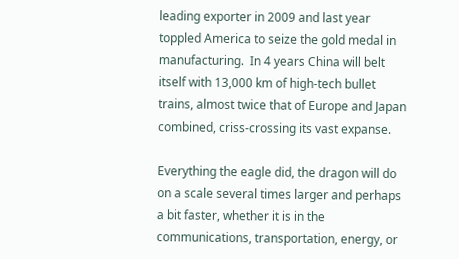leading exporter in 2009 and last year toppled America to seize the gold medal in manufacturing.  In 4 years China will belt itself with 13,000 km of high-tech bullet trains, almost twice that of Europe and Japan combined, criss-crossing its vast expanse.

Everything the eagle did, the dragon will do on a scale several times larger and perhaps a bit faster, whether it is in the communications, transportation, energy, or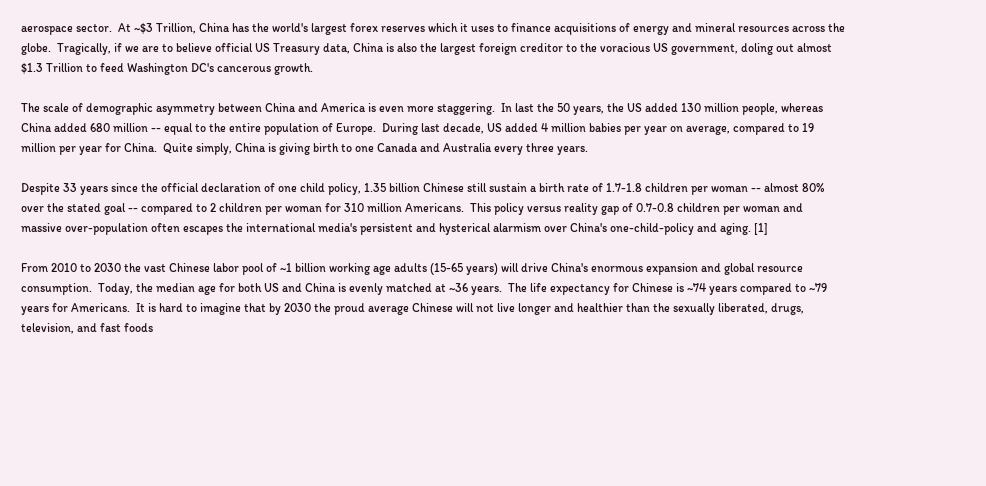aerospace sector.  At ~$3 Trillion, China has the world's largest forex reserves which it uses to finance acquisitions of energy and mineral resources across the globe.  Tragically, if we are to believe official US Treasury data, China is also the largest foreign creditor to the voracious US government, doling out almost $1.3 Trillion to feed Washington DC's cancerous growth.

The scale of demographic asymmetry between China and America is even more staggering.  In last the 50 years, the US added 130 million people, whereas China added 680 million -- equal to the entire population of Europe.  During last decade, US added 4 million babies per year on average, compared to 19 million per year for China.  Quite simply, China is giving birth to one Canada and Australia every three years.

Despite 33 years since the official declaration of one child policy, 1.35 billion Chinese still sustain a birth rate of 1.7-1.8 children per woman -- almost 80% over the stated goal -- compared to 2 children per woman for 310 million Americans.  This policy versus reality gap of 0.7-0.8 children per woman and massive over-population often escapes the international media's persistent and hysterical alarmism over China's one-child-policy and aging. [1]

From 2010 to 2030 the vast Chinese labor pool of ~1 billion working age adults (15-65 years) will drive China's enormous expansion and global resource consumption.  Today, the median age for both US and China is evenly matched at ~36 years.  The life expectancy for Chinese is ~74 years compared to ~79 years for Americans.  It is hard to imagine that by 2030 the proud average Chinese will not live longer and healthier than the sexually liberated, drugs, television, and fast foods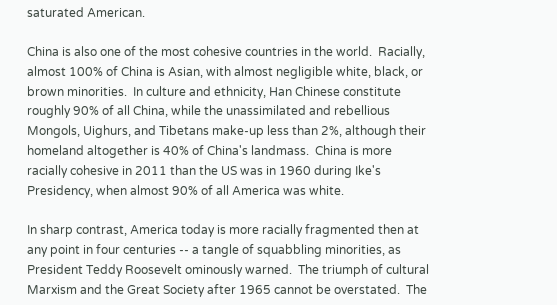saturated American.

China is also one of the most cohesive countries in the world.  Racially, almost 100% of China is Asian, with almost negligible white, black, or brown minorities.  In culture and ethnicity, Han Chinese constitute  roughly 90% of all China, while the unassimilated and rebellious Mongols, Uighurs, and Tibetans make-up less than 2%, although their homeland altogether is 40% of China's landmass.  China is more racially cohesive in 2011 than the US was in 1960 during Ike's Presidency, when almost 90% of all America was white.

In sharp contrast, America today is more racially fragmented then at any point in four centuries -- a tangle of squabbling minorities, as President Teddy Roosevelt ominously warned.  The triumph of cultural Marxism and the Great Society after 1965 cannot be overstated.  The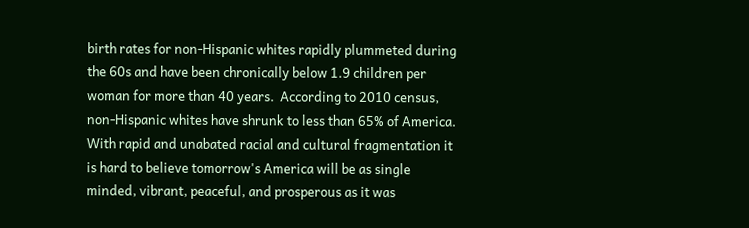birth rates for non-Hispanic whites rapidly plummeted during the 60s and have been chronically below 1.9 children per woman for more than 40 years.  According to 2010 census, non-Hispanic whites have shrunk to less than 65% of America.  With rapid and unabated racial and cultural fragmentation it is hard to believe tomorrow's America will be as single minded, vibrant, peaceful, and prosperous as it was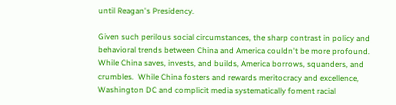until Reagan's Presidency.

Given such perilous social circumstances, the sharp contrast in policy and behavioral trends between China and America couldn't be more profound.  While China saves, invests, and builds, America borrows, squanders, and crumbles.  While China fosters and rewards meritocracy and excellence, Washington DC and complicit media systematically foment racial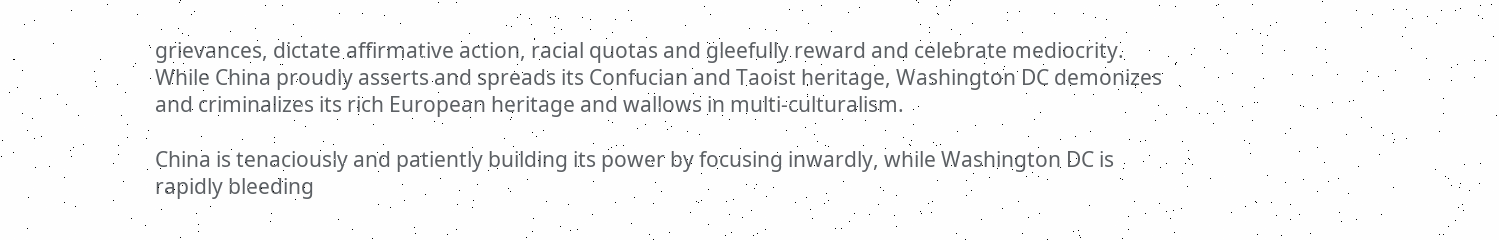grievances, dictate affirmative action, racial quotas and gleefully reward and celebrate mediocrity.  While China proudly asserts and spreads its Confucian and Taoist heritage, Washington DC demonizes and criminalizes its rich European heritage and wallows in multi-culturalism.

China is tenaciously and patiently building its power by focusing inwardly, while Washington DC is rapidly bleeding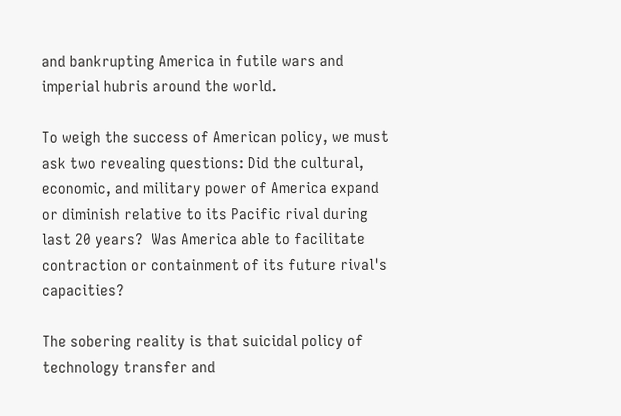and bankrupting America in futile wars and imperial hubris around the world.

To weigh the success of American policy, we must ask two revealing questions: Did the cultural, economic, and military power of America expand or diminish relative to its Pacific rival during last 20 years?  Was America able to facilitate contraction or containment of its future rival's capacities?

The sobering reality is that suicidal policy of technology transfer and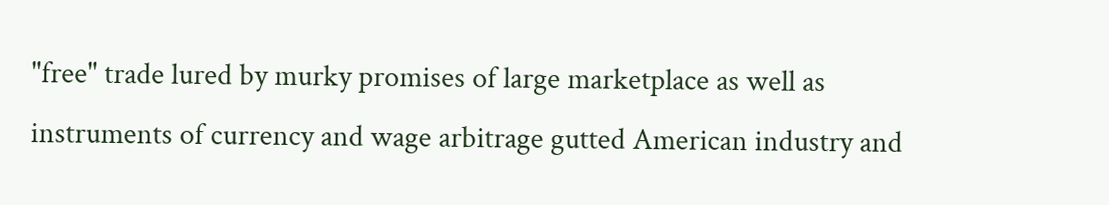"free" trade lured by murky promises of large marketplace as well as instruments of currency and wage arbitrage gutted American industry and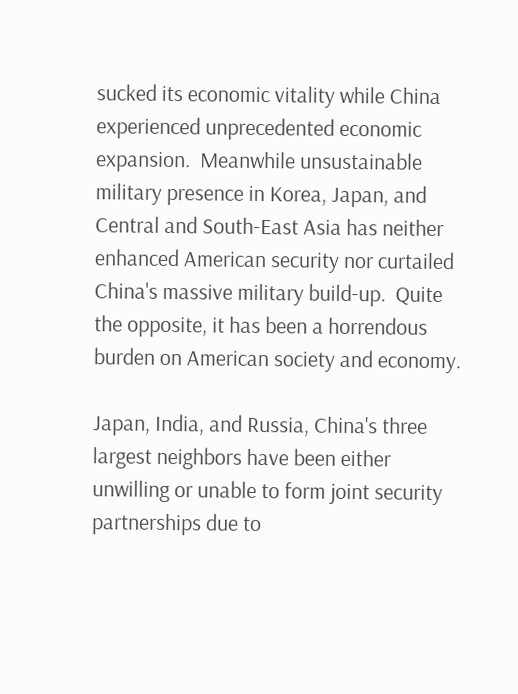sucked its economic vitality while China experienced unprecedented economic expansion.  Meanwhile unsustainable military presence in Korea, Japan, and Central and South-East Asia has neither enhanced American security nor curtailed China's massive military build-up.  Quite the opposite, it has been a horrendous burden on American society and economy.

Japan, India, and Russia, China's three largest neighbors have been either unwilling or unable to form joint security partnerships due to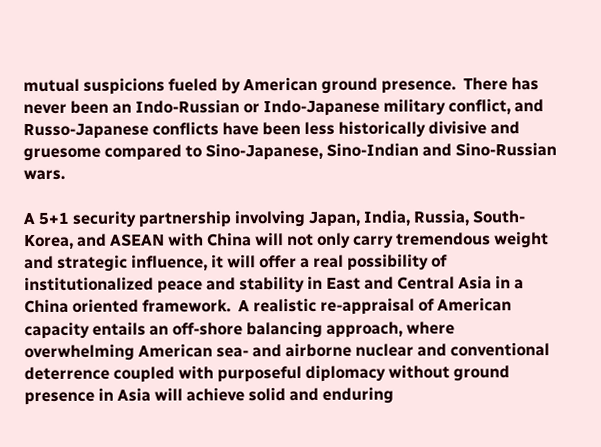mutual suspicions fueled by American ground presence.  There has never been an Indo-Russian or Indo-Japanese military conflict, and Russo-Japanese conflicts have been less historically divisive and gruesome compared to Sino-Japanese, Sino-Indian and Sino-Russian wars.

A 5+1 security partnership involving Japan, India, Russia, South-Korea, and ASEAN with China will not only carry tremendous weight and strategic influence, it will offer a real possibility of institutionalized peace and stability in East and Central Asia in a China oriented framework.  A realistic re-appraisal of American capacity entails an off-shore balancing approach, where overwhelming American sea- and airborne nuclear and conventional deterrence coupled with purposeful diplomacy without ground presence in Asia will achieve solid and enduring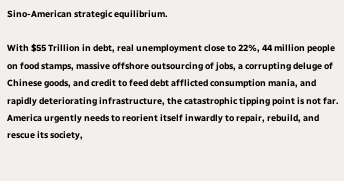Sino-American strategic equilibrium.

With $55 Trillion in debt, real unemployment close to 22%, 44 million people on food stamps, massive offshore outsourcing of jobs, a corrupting deluge of Chinese goods, and credit to feed debt afflicted consumption mania, and rapidly deteriorating infrastructure, the catastrophic tipping point is not far.  America urgently needs to reorient itself inwardly to repair, rebuild, and rescue its society,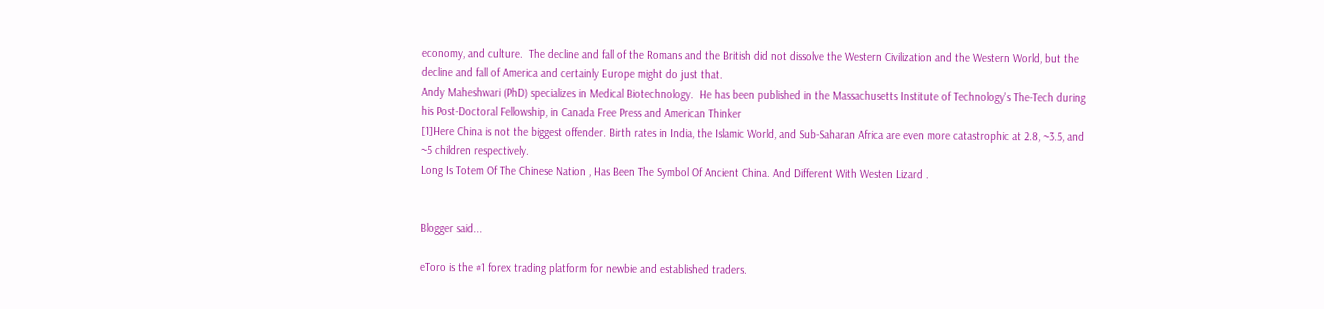economy, and culture.  The decline and fall of the Romans and the British did not dissolve the Western Civilization and the Western World, but the decline and fall of America and certainly Europe might do just that.
Andy Maheshwari (PhD) specializes in Medical Biotechnology.  He has been published in the Massachusetts Institute of Technology's The-Tech during his Post-Doctoral Fellowship, in Canada Free Press and American Thinker
[1]Here China is not the biggest offender. Birth rates in India, the Islamic World, and Sub-Saharan Africa are even more catastrophic at 2.8, ~3.5, and ~5 children respectively.
Long Is Totem Of The Chinese Nation , Has Been The Symbol Of Ancient China. And Different With Westen Lizard .


Blogger said...

eToro is the #1 forex trading platform for newbie and established traders.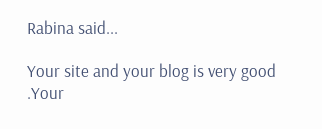Rabina said...

Your site and your blog is very good .Your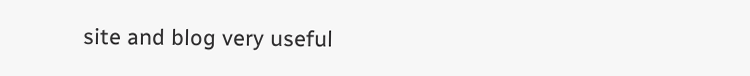site and blog very useful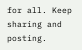for all. Keep sharing and posting.